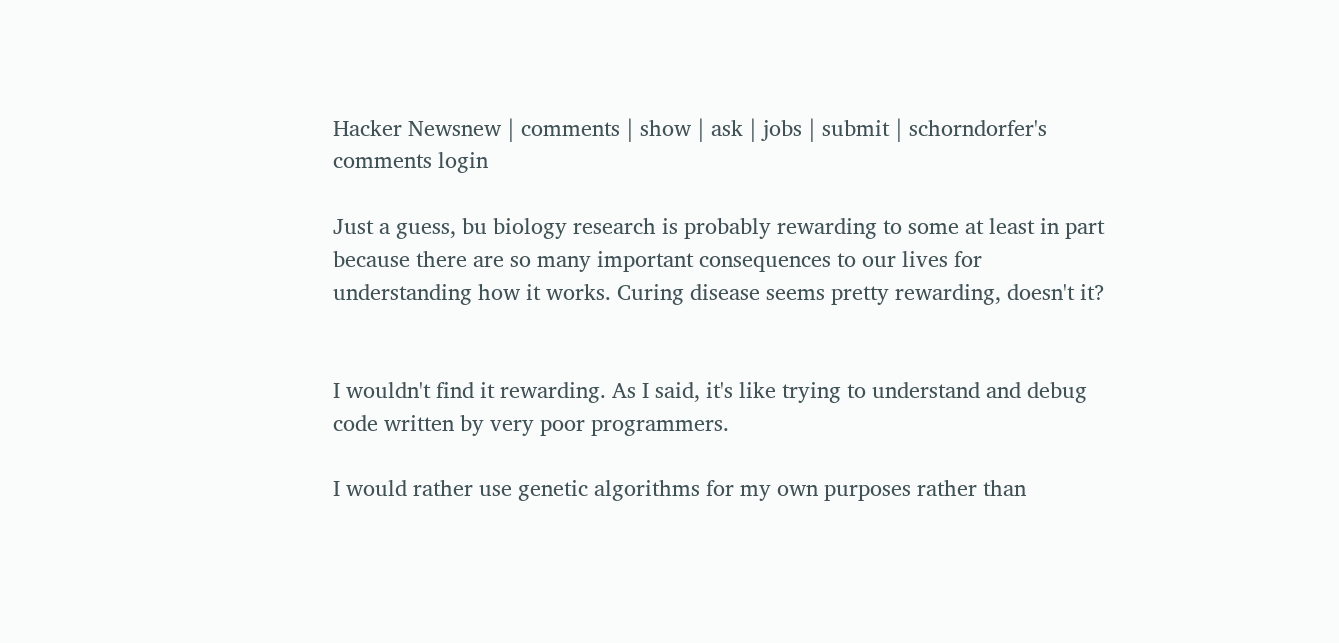Hacker Newsnew | comments | show | ask | jobs | submit | schorndorfer's comments login

Just a guess, bu biology research is probably rewarding to some at least in part because there are so many important consequences to our lives for understanding how it works. Curing disease seems pretty rewarding, doesn't it?


I wouldn't find it rewarding. As I said, it's like trying to understand and debug code written by very poor programmers.

I would rather use genetic algorithms for my own purposes rather than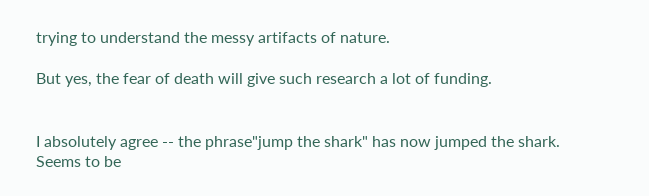trying to understand the messy artifacts of nature.

But yes, the fear of death will give such research a lot of funding.


I absolutely agree -- the phrase"jump the shark" has now jumped the shark. Seems to be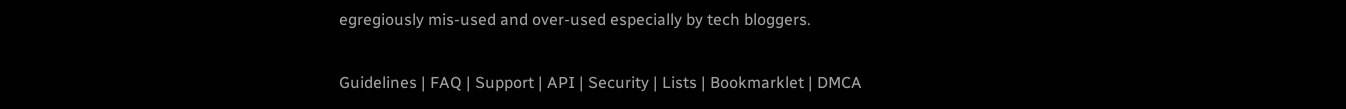egregiously mis-used and over-used especially by tech bloggers.


Guidelines | FAQ | Support | API | Security | Lists | Bookmarklet | DMCA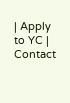| Apply to YC | Contact